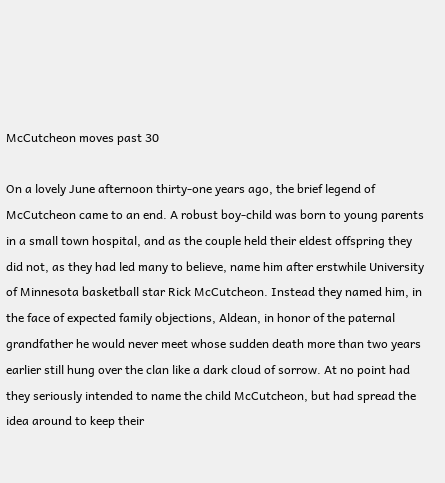McCutcheon moves past 30

On a lovely June afternoon thirty-one years ago, the brief legend of McCutcheon came to an end. A robust boy-child was born to young parents in a small town hospital, and as the couple held their eldest offspring they did not, as they had led many to believe, name him after erstwhile University of Minnesota basketball star Rick McCutcheon. Instead they named him, in the face of expected family objections, Aldean, in honor of the paternal grandfather he would never meet whose sudden death more than two years earlier still hung over the clan like a dark cloud of sorrow. At no point had they seriously intended to name the child McCutcheon, but had spread the idea around to keep their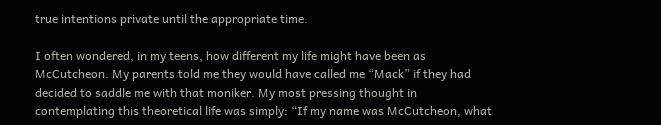true intentions private until the appropriate time.

I often wondered, in my teens, how different my life might have been as McCutcheon. My parents told me they would have called me “Mack” if they had decided to saddle me with that moniker. My most pressing thought in contemplating this theoretical life was simply: “If my name was McCutcheon, what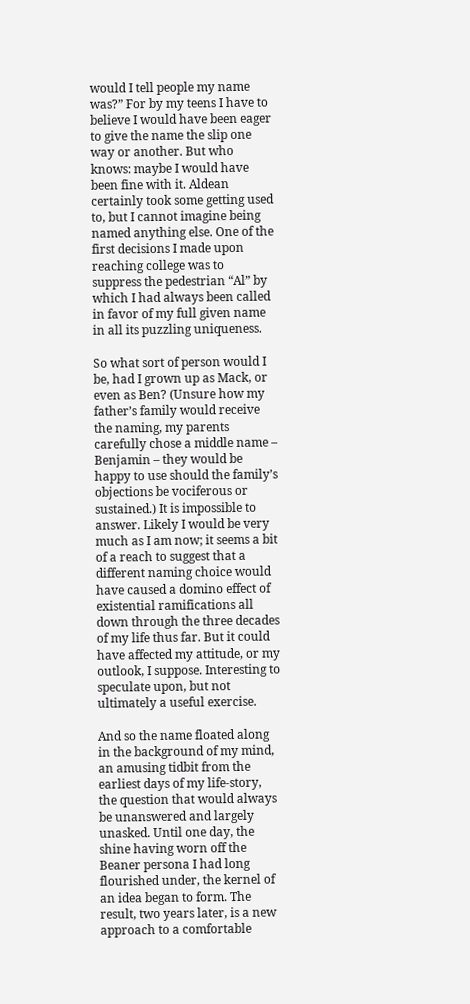would I tell people my name was?” For by my teens I have to believe I would have been eager to give the name the slip one way or another. But who knows: maybe I would have been fine with it. Aldean certainly took some getting used to, but I cannot imagine being named anything else. One of the first decisions I made upon reaching college was to suppress the pedestrian “Al” by which I had always been called in favor of my full given name in all its puzzling uniqueness.

So what sort of person would I be, had I grown up as Mack, or even as Ben? (Unsure how my father’s family would receive the naming, my parents carefully chose a middle name – Benjamin – they would be happy to use should the family’s objections be vociferous or sustained.) It is impossible to answer. Likely I would be very much as I am now; it seems a bit of a reach to suggest that a different naming choice would have caused a domino effect of existential ramifications all down through the three decades of my life thus far. But it could have affected my attitude, or my outlook, I suppose. Interesting to speculate upon, but not ultimately a useful exercise.

And so the name floated along in the background of my mind, an amusing tidbit from the earliest days of my life-story, the question that would always be unanswered and largely unasked. Until one day, the shine having worn off the Beaner persona I had long flourished under, the kernel of an idea began to form. The result, two years later, is a new approach to a comfortable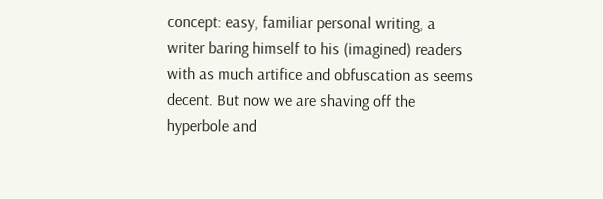concept: easy, familiar personal writing, a writer baring himself to his (imagined) readers with as much artifice and obfuscation as seems decent. But now we are shaving off the hyperbole and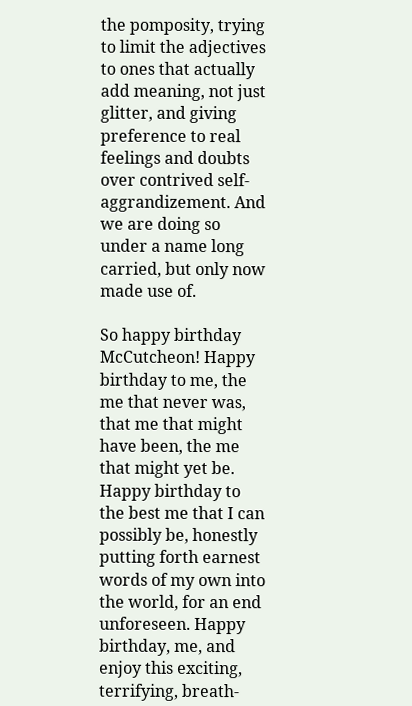the pomposity, trying to limit the adjectives to ones that actually add meaning, not just glitter, and giving preference to real feelings and doubts over contrived self-aggrandizement. And we are doing so under a name long carried, but only now made use of.

So happy birthday McCutcheon! Happy birthday to me, the me that never was, that me that might have been, the me that might yet be. Happy birthday to the best me that I can possibly be, honestly putting forth earnest words of my own into the world, for an end unforeseen. Happy birthday, me, and enjoy this exciting, terrifying, breath-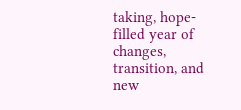taking, hope-filled year of changes, transition, and new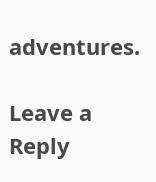adventures.

Leave a Reply